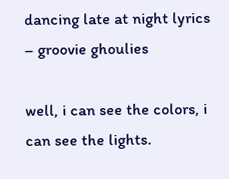dancing late at night lyrics – groovie ghoulies

well, i can see the colors, i can see the lights.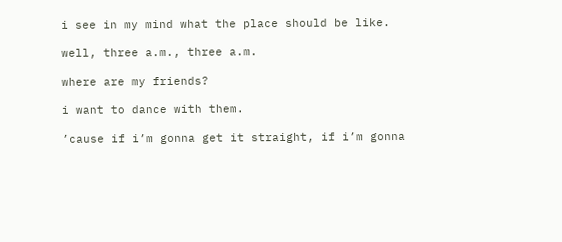i see in my mind what the place should be like.

well, three a.m., three a.m.

where are my friends?

i want to dance with them.

’cause if i’m gonna get it straight, if i’m gonna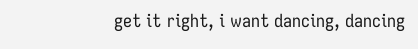get it right, i want dancing, dancing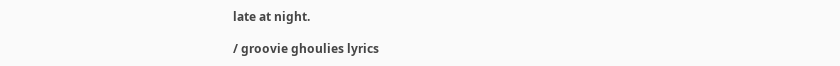late at night.

/ groovie ghoulies lyrics